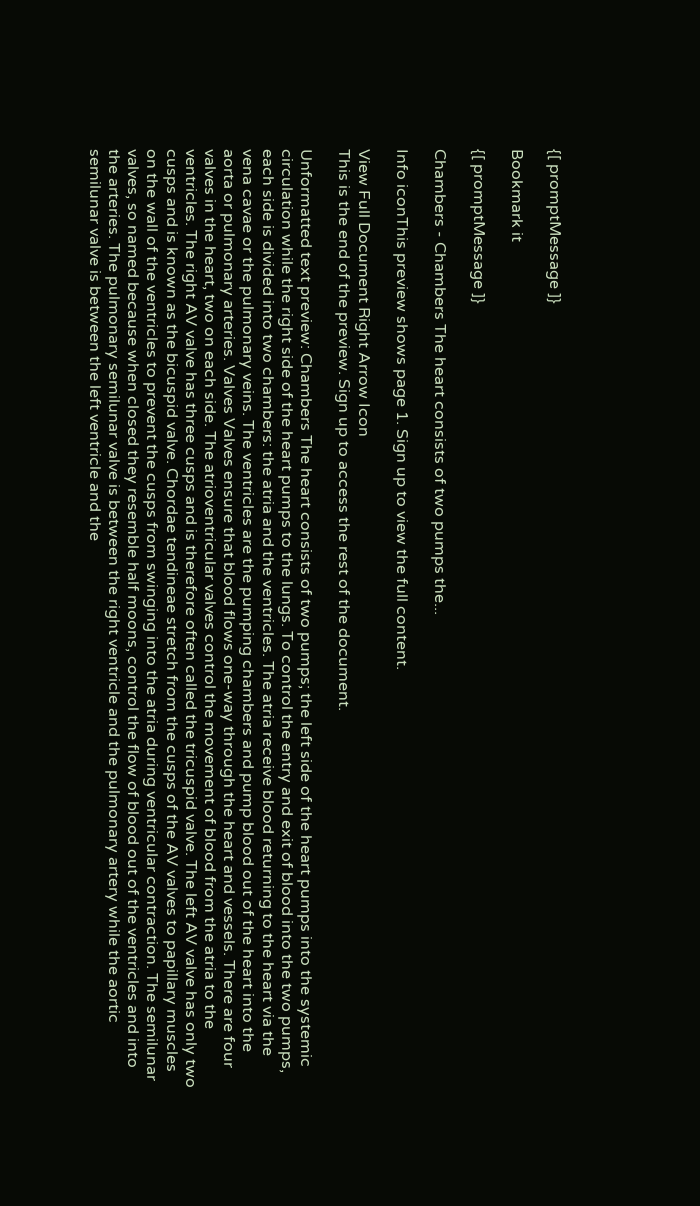{[ promptMessage ]}

Bookmark it

{[ promptMessage ]}

Chambers - Chambers The heart consists of two pumps the...

Info iconThis preview shows page 1. Sign up to view the full content.

View Full Document Right Arrow Icon
This is the end of the preview. Sign up to access the rest of the document.

Unformatted text preview: Chambers The heart consists of two pumps; the left side of the heart pumps into the systemic circulation while the right side of the heart pumps to the lungs. To control the entry and exit of blood into the two pumps, each side is divided into two chambers: the atria and the ventricles. The atria receive blood returning to the heart via the vena cavae or the pulmonary veins. The ventricles are the pumping chambers and pump blood out of the heart into the aorta or pulmonary arteries. Valves Valves ensure that blood flows one-way through the heart and vessels. There are four valves in the heart, two on each side. The atrioventricular valves control the movement of blood from the atria to the ventricles. The right AV valve has three cusps and is therefore often called the tricuspid valve. The left AV valve has only two cusps and is known as the bicuspid valve. Chordae tendineae stretch from the cusps of the AV valves to papillary muscles on the wall of the ventricles to prevent the cusps from swinging into the atria during ventricular contraction. The semilunar valves, so named because when closed they resemble half moons, control the flow of blood out of the ventricles and into the arteries. The pulmonary semilunar valve is between the right ventricle and the pulmonary artery while the aortic semilunar valve is between the left ventricle and the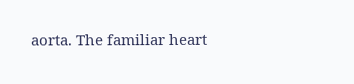aorta. The familiar heart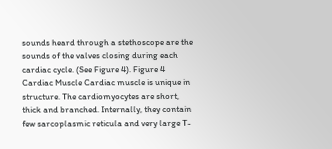sounds heard through a stethoscope are the sounds of the valves closing during each cardiac cycle. (See Figure 4). Figure 4 Cardiac Muscle Cardiac muscle is unique in structure. The cardiomyocytes are short, thick and branched. Internally, they contain few sarcoplasmic reticula and very large T-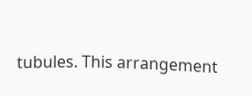tubules. This arrangement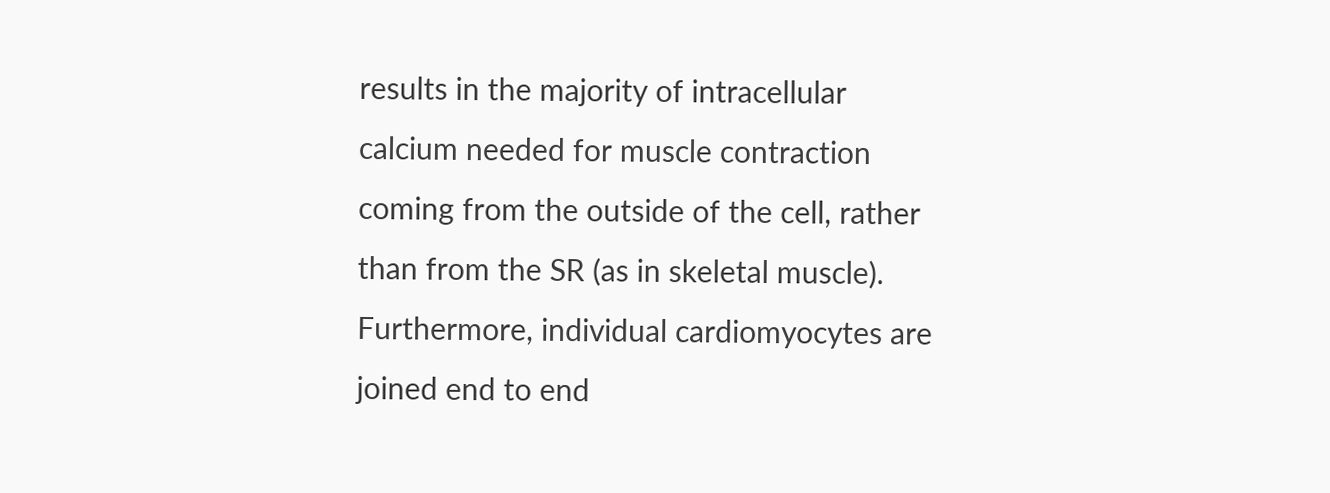results in the majority of intracellular calcium needed for muscle contraction coming from the outside of the cell, rather than from the SR (as in skeletal muscle). Furthermore, individual cardiomyocytes are joined end to end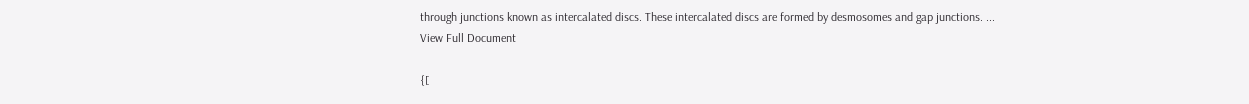through junctions known as intercalated discs. These intercalated discs are formed by desmosomes and gap junctions. ...
View Full Document

{[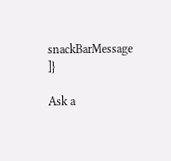snackBarMessage ]}

Ask a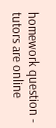homework question - tutors are online